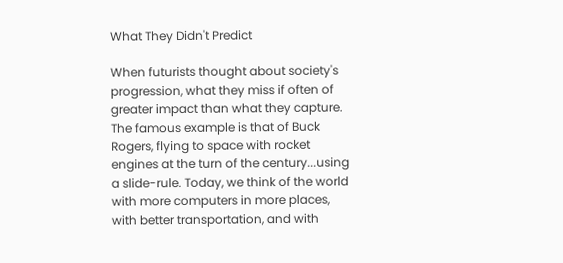What They Didn't Predict

When futurists thought about society's progression, what they miss if often of greater impact than what they capture. The famous example is that of Buck Rogers, flying to space with rocket engines at the turn of the century...using a slide-rule. Today, we think of the world with more computers in more places, with better transportation, and with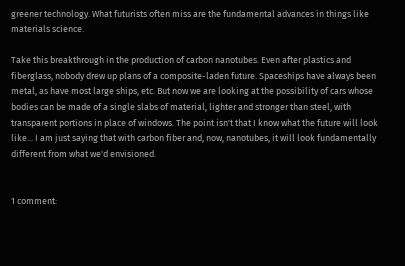greener technology. What futurists often miss are the fundamental advances in things like materials science.

Take this breakthrough in the production of carbon nanotubes. Even after plastics and fiberglass, nobody drew up plans of a composite-laden future. Spaceships have always been metal, as have most large ships, etc. But now we are looking at the possibility of cars whose bodies can be made of a single slabs of material, lighter and stronger than steel, with transparent portions in place of windows. The point isn't that I know what the future will look like... I am just saying that with carbon fiber and, now, nanotubes, it will look fundamentally different from what we'd envisioned.


1 comment: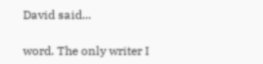David said...

word. The only writer I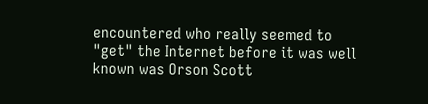encountered who really seemed to "get" the Internet before it was well known was Orson Scott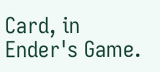Card, in Ender's Game.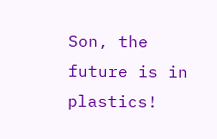Son, the future is in plastics!